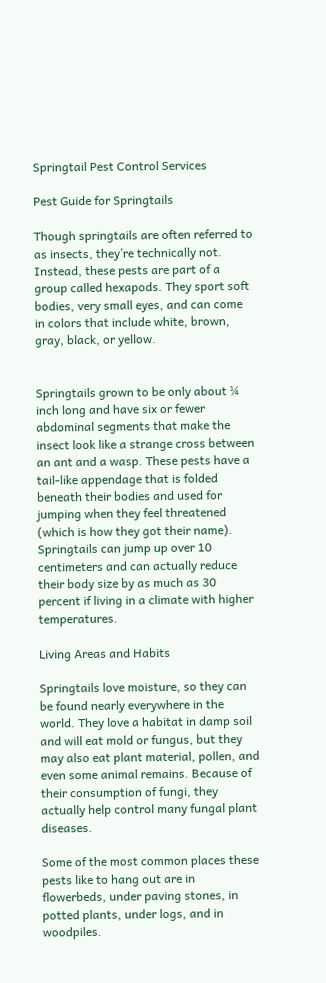Springtail Pest Control Services

Pest Guide for Springtails

Though springtails are often referred to as insects, they’re technically not. Instead, these pests are part of a group called hexapods. They sport soft bodies, very small eyes, and can come in colors that include white, brown, gray, black, or yellow.


Springtails grown to be only about ¼ inch long and have six or fewer abdominal segments that make the insect look like a strange cross between an ant and a wasp. These pests have a tail-like appendage that is folded beneath their bodies and used for jumping when they feel threatened (which is how they got their name). Springtails can jump up over 10 centimeters and can actually reduce their body size by as much as 30 percent if living in a climate with higher temperatures.

Living Areas and Habits

Springtails love moisture, so they can be found nearly everywhere in the world. They love a habitat in damp soil and will eat mold or fungus, but they may also eat plant material, pollen, and even some animal remains. Because of their consumption of fungi, they actually help control many fungal plant diseases.

Some of the most common places these pests like to hang out are in flowerbeds, under paving stones, in potted plants, under logs, and in woodpiles.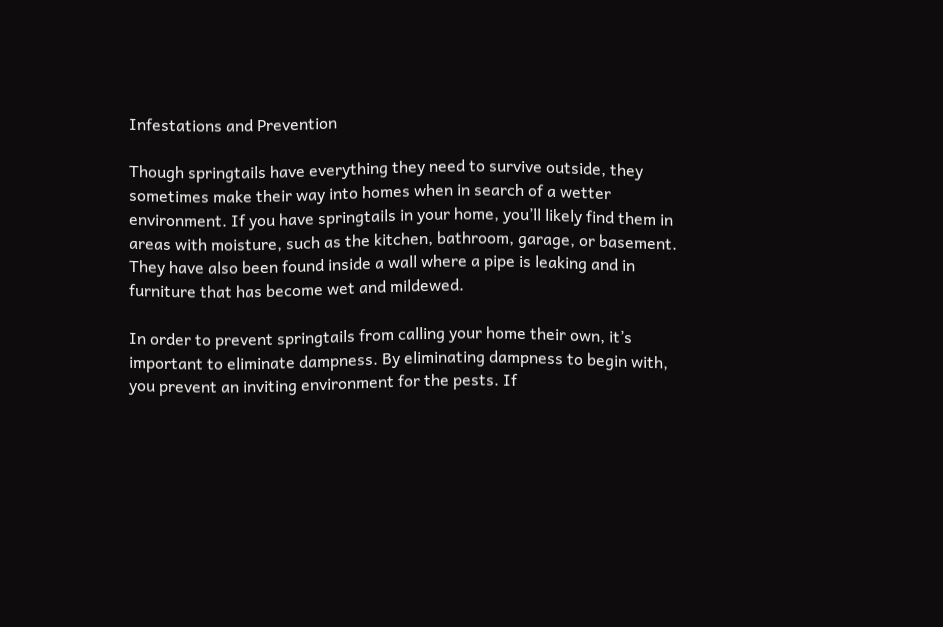Infestations and Prevention

Though springtails have everything they need to survive outside, they sometimes make their way into homes when in search of a wetter environment. If you have springtails in your home, you’ll likely find them in areas with moisture, such as the kitchen, bathroom, garage, or basement. They have also been found inside a wall where a pipe is leaking and in furniture that has become wet and mildewed.

In order to prevent springtails from calling your home their own, it’s important to eliminate dampness. By eliminating dampness to begin with, you prevent an inviting environment for the pests. If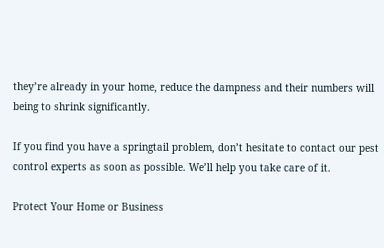they’re already in your home, reduce the dampness and their numbers will being to shrink significantly.

If you find you have a springtail problem, don’t hesitate to contact our pest control experts as soon as possible. We’ll help you take care of it.

Protect Your Home or Business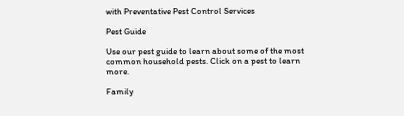with Preventative Pest Control Services

Pest Guide

Use our pest guide to learn about some of the most common household pests. Click on a pest to learn more.

Family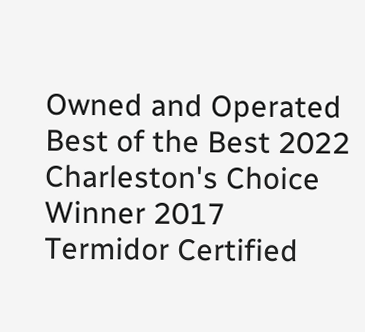Owned and Operated
Best of the Best 2022
Charleston's Choice Winner 2017
Termidor Certified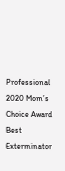Professional
2020 Mom’s Choice Award Best Exterminator